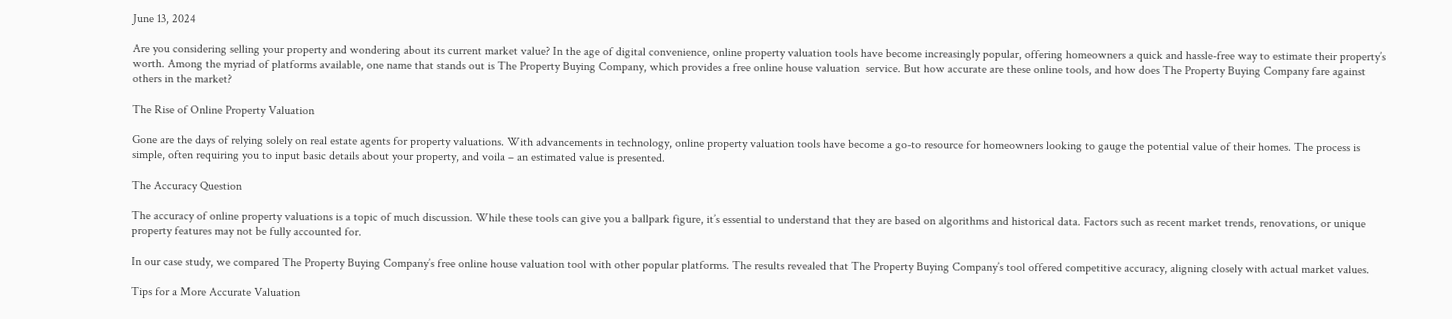June 13, 2024

Are you considering selling your property and wondering about its current market value? In the age of digital convenience, online property valuation tools have become increasingly popular, offering homeowners a quick and hassle-free way to estimate their property’s worth. Among the myriad of platforms available, one name that stands out is The Property Buying Company, which provides a free online house valuation  service. But how accurate are these online tools, and how does The Property Buying Company fare against others in the market?

The Rise of Online Property Valuation

Gone are the days of relying solely on real estate agents for property valuations. With advancements in technology, online property valuation tools have become a go-to resource for homeowners looking to gauge the potential value of their homes. The process is simple, often requiring you to input basic details about your property, and voila – an estimated value is presented.

The Accuracy Question

The accuracy of online property valuations is a topic of much discussion. While these tools can give you a ballpark figure, it’s essential to understand that they are based on algorithms and historical data. Factors such as recent market trends, renovations, or unique property features may not be fully accounted for.

In our case study, we compared The Property Buying Company’s free online house valuation tool with other popular platforms. The results revealed that The Property Buying Company’s tool offered competitive accuracy, aligning closely with actual market values.

Tips for a More Accurate Valuation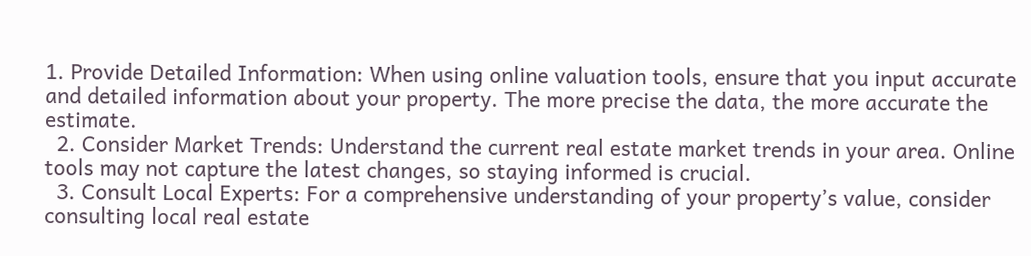1. Provide Detailed Information: When using online valuation tools, ensure that you input accurate and detailed information about your property. The more precise the data, the more accurate the estimate.
  2. Consider Market Trends: Understand the current real estate market trends in your area. Online tools may not capture the latest changes, so staying informed is crucial.
  3. Consult Local Experts: For a comprehensive understanding of your property’s value, consider consulting local real estate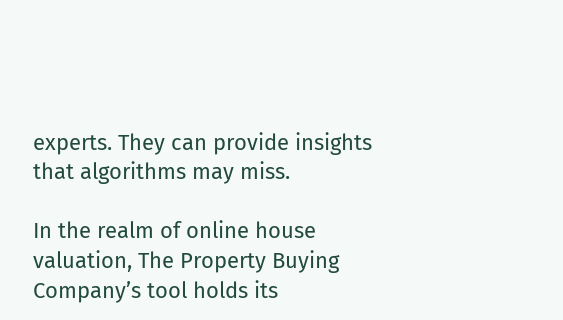experts. They can provide insights that algorithms may miss.

In the realm of online house valuation, The Property Buying Company’s tool holds its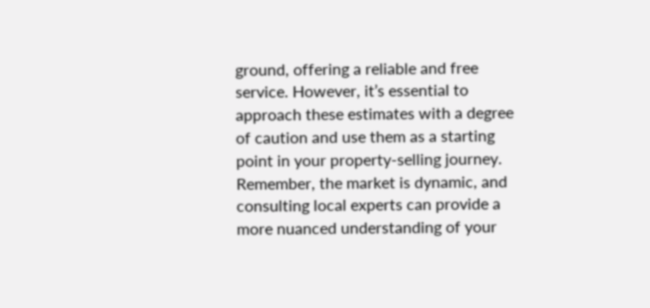ground, offering a reliable and free service. However, it’s essential to approach these estimates with a degree of caution and use them as a starting point in your property-selling journey. Remember, the market is dynamic, and consulting local experts can provide a more nuanced understanding of your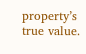property’s true value.